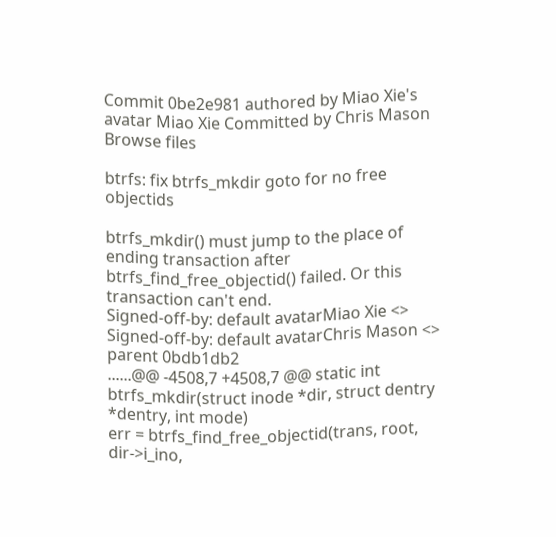Commit 0be2e981 authored by Miao Xie's avatar Miao Xie Committed by Chris Mason
Browse files

btrfs: fix btrfs_mkdir goto for no free objectids

btrfs_mkdir() must jump to the place of ending transaction after
btrfs_find_free_objectid() failed. Or this transaction can't end.
Signed-off-by: default avatarMiao Xie <>
Signed-off-by: default avatarChris Mason <>
parent 0bdb1db2
......@@ -4508,7 +4508,7 @@ static int btrfs_mkdir(struct inode *dir, struct dentry *dentry, int mode)
err = btrfs_find_free_objectid(trans, root, dir->i_ino,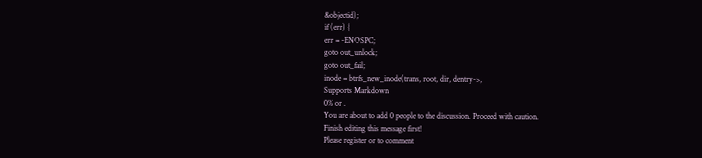&objectid);
if (err) {
err = -ENOSPC;
goto out_unlock;
goto out_fail;
inode = btrfs_new_inode(trans, root, dir, dentry->,
Supports Markdown
0% or .
You are about to add 0 people to the discussion. Proceed with caution.
Finish editing this message first!
Please register or to comment